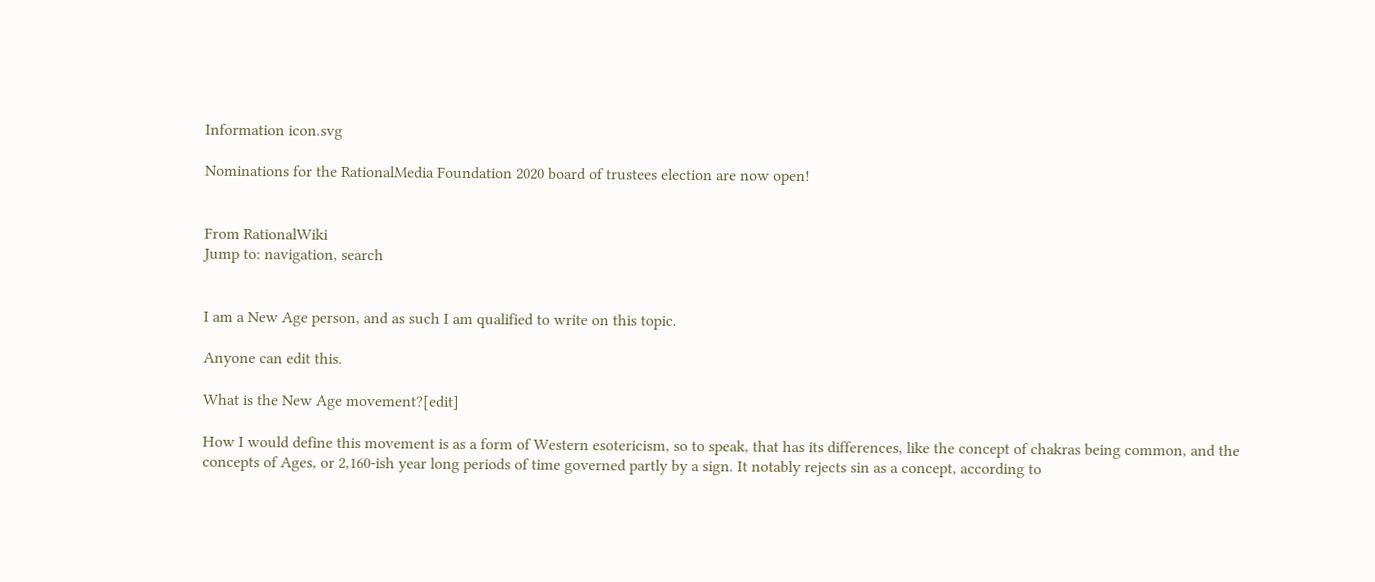Information icon.svg

Nominations for the RationalMedia Foundation 2020 board of trustees election are now open!


From RationalWiki
Jump to: navigation, search


I am a New Age person, and as such I am qualified to write on this topic.

Anyone can edit this.

What is the New Age movement?[edit]

How I would define this movement is as a form of Western esotericism, so to speak, that has its differences, like the concept of chakras being common, and the concepts of Ages, or 2,160-ish year long periods of time governed partly by a sign. It notably rejects sin as a concept, according to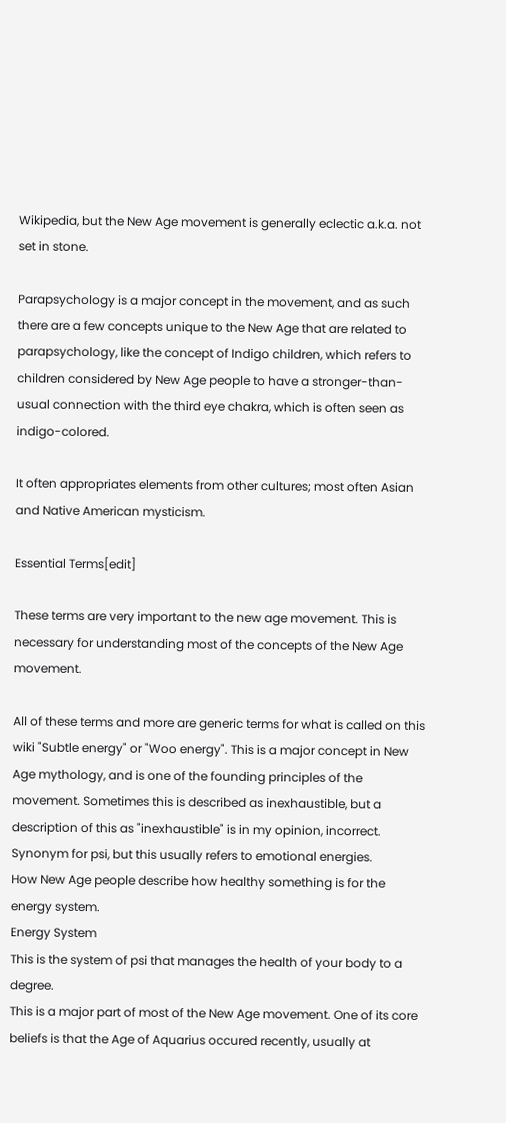Wikipedia, but the New Age movement is generally eclectic a.k.a. not set in stone.

Parapsychology is a major concept in the movement, and as such there are a few concepts unique to the New Age that are related to parapsychology, like the concept of Indigo children, which refers to children considered by New Age people to have a stronger-than-usual connection with the third eye chakra, which is often seen as indigo-colored.

It often appropriates elements from other cultures; most often Asian and Native American mysticism.

Essential Terms[edit]

These terms are very important to the new age movement. This is necessary for understanding most of the concepts of the New Age movement.

All of these terms and more are generic terms for what is called on this wiki "Subtle energy" or "Woo energy". This is a major concept in New Age mythology, and is one of the founding principles of the movement. Sometimes this is described as inexhaustible, but a description of this as "inexhaustible" is in my opinion, incorrect.
Synonym for psi, but this usually refers to emotional energies.
How New Age people describe how healthy something is for the energy system.
Energy System
This is the system of psi that manages the health of your body to a degree.
This is a major part of most of the New Age movement. One of its core beliefs is that the Age of Aquarius occured recently, usually at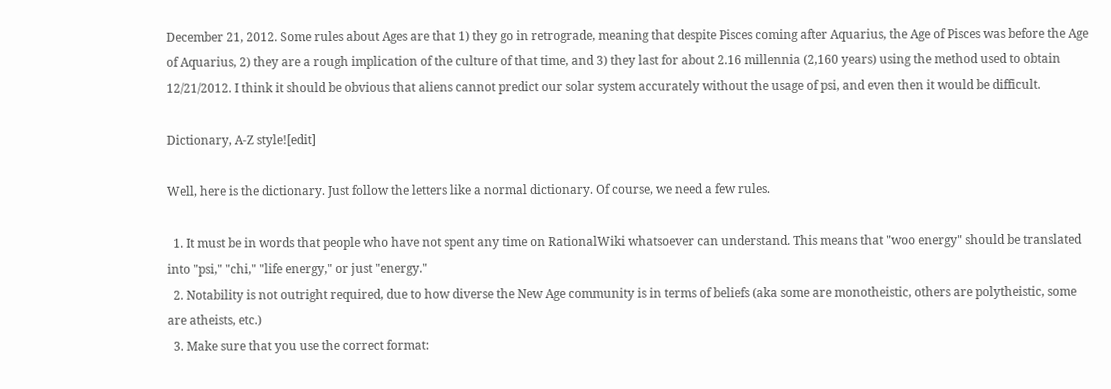December 21, 2012. Some rules about Ages are that 1) they go in retrograde, meaning that despite Pisces coming after Aquarius, the Age of Pisces was before the Age of Aquarius, 2) they are a rough implication of the culture of that time, and 3) they last for about 2.16 millennia (2,160 years) using the method used to obtain 12/21/2012. I think it should be obvious that aliens cannot predict our solar system accurately without the usage of psi, and even then it would be difficult.

Dictionary, A-Z style![edit]

Well, here is the dictionary. Just follow the letters like a normal dictionary. Of course, we need a few rules.

  1. It must be in words that people who have not spent any time on RationalWiki whatsoever can understand. This means that "woo energy" should be translated into "psi," "chi," "life energy," or just "energy."
  2. Notability is not outright required, due to how diverse the New Age community is in terms of beliefs (aka some are monotheistic, others are polytheistic, some are atheists, etc.)
  3. Make sure that you use the correct format: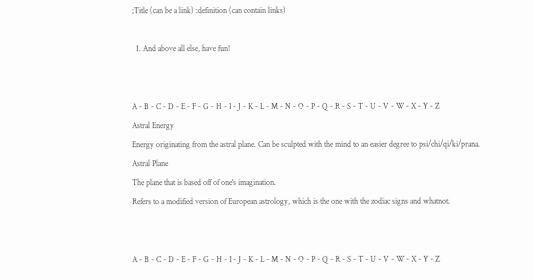;Title (can be a link) :definition (can contain links)

  1. And above all else, have fun!


A - B - C - D - E - F - G - H - I - J - K - L - M - N - O - P - Q - R - S - T - U - V - W - X - Y - Z
Astral Energy
Energy originating from the astral plane. Can be sculpted with the mind to an easier degree to psi/chi/qi/ki/prana.
Astral Plane
The plane that is based off of one's imagination.
Refers to a modified version of European astrology, which is the one with the zodiac signs and whatnot.


A - B - C - D - E - F - G - H - I - J - K - L - M - N - O - P - Q - R - S - T - U - V - W - X - Y - Z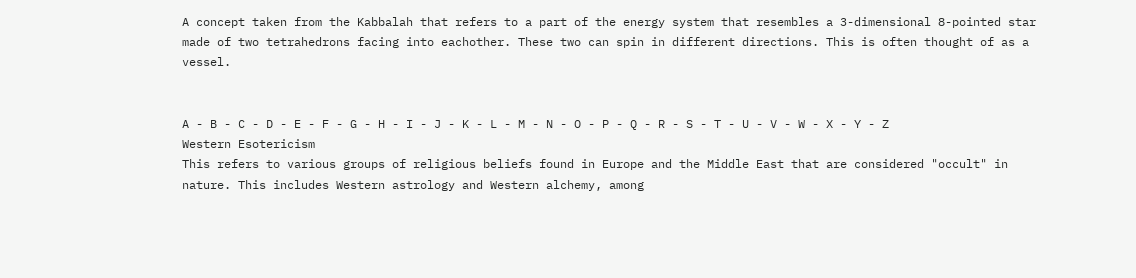A concept taken from the Kabbalah that refers to a part of the energy system that resembles a 3-dimensional 8-pointed star made of two tetrahedrons facing into eachother. These two can spin in different directions. This is often thought of as a vessel.


A - B - C - D - E - F - G - H - I - J - K - L - M - N - O - P - Q - R - S - T - U - V - W - X - Y - Z
Western Esotericism
This refers to various groups of religious beliefs found in Europe and the Middle East that are considered "occult" in nature. This includes Western astrology and Western alchemy, among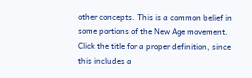other concepts. This is a common belief in some portions of the New Age movement. Click the title for a proper definition, since this includes a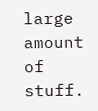large amount of stuff.